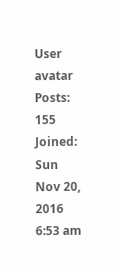User avatar
Posts: 155
Joined: Sun Nov 20, 2016 6:53 am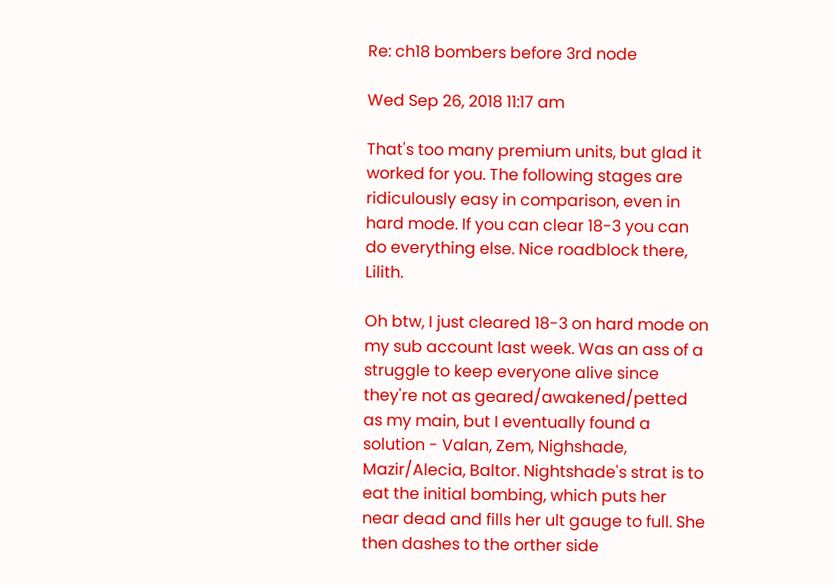Re: ch18 bombers before 3rd node

Wed Sep 26, 2018 11:17 am

That's too many premium units, but glad it worked for you. The following stages are ridiculously easy in comparison, even in hard mode. If you can clear 18-3 you can do everything else. Nice roadblock there, Lilith.

Oh btw, I just cleared 18-3 on hard mode on my sub account last week. Was an ass of a struggle to keep everyone alive since they're not as geared/awakened/petted as my main, but I eventually found a solution - Valan, Zem, Nighshade, Mazir/Alecia, Baltor. Nightshade's strat is to eat the initial bombing, which puts her near dead and fills her ult gauge to full. She then dashes to the orther side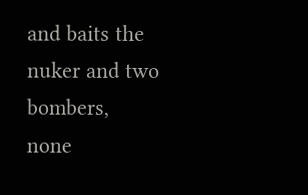and baits the nuker and two bombers, none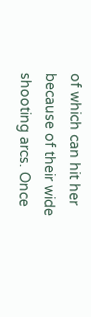of which can hit her because of their wide shooting arcs. Once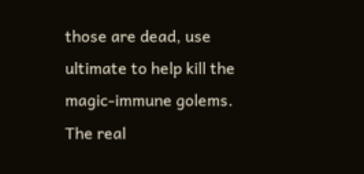those are dead, use ultimate to help kill the magic-immune golems. The real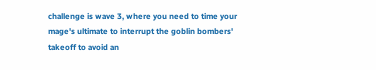challenge is wave 3, where you need to time your mage's ultimate to interrupt the goblin bombers' takeoff to avoid an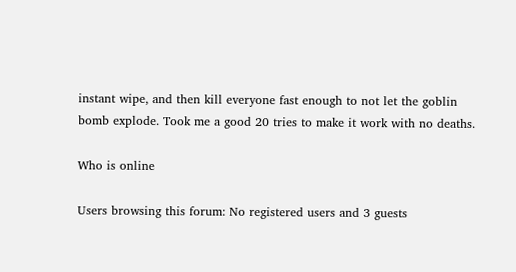instant wipe, and then kill everyone fast enough to not let the goblin bomb explode. Took me a good 20 tries to make it work with no deaths.

Who is online

Users browsing this forum: No registered users and 3 guests